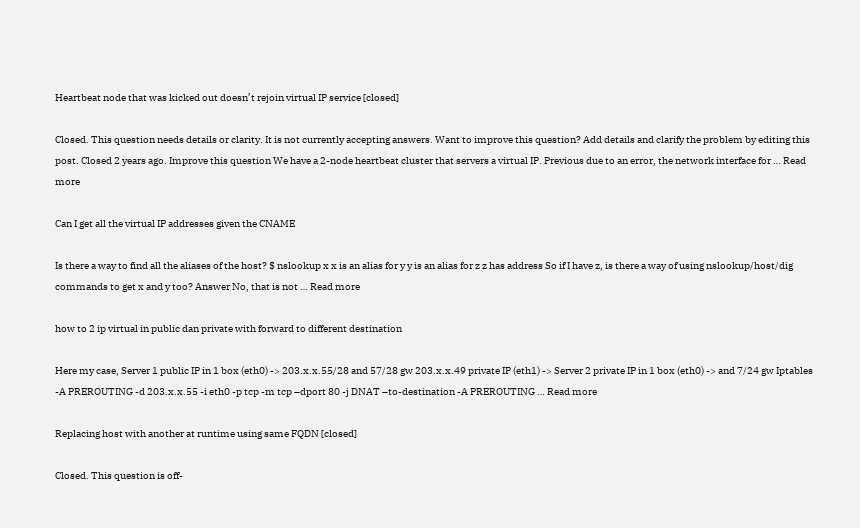Heartbeat node that was kicked out doesn’t rejoin virtual IP service [closed]

Closed. This question needs details or clarity. It is not currently accepting answers. Want to improve this question? Add details and clarify the problem by editing this post. Closed 2 years ago. Improve this question We have a 2-node heartbeat cluster that servers a virtual IP. Previous due to an error, the network interface for … Read more

Can I get all the virtual IP addresses given the CNAME

Is there a way to find all the aliases of the host? $ nslookup x x is an alias for y y is an alias for z z has address So if I have z, is there a way of using nslookup/host/dig commands to get x and y too? Answer No, that is not … Read more

how to 2 ip virtual in public dan private with forward to different destination

Here my case, Server 1 public IP in 1 box (eth0) -> 203.x.x.55/28 and 57/28 gw 203.x.x.49 private IP (eth1) -> Server 2 private IP in 1 box (eth0) -> and 7/24 gw Iptables -A PREROUTING -d 203.x.x.55 -i eth0 -p tcp -m tcp –dport 80 -j DNAT –to-destination -A PREROUTING … Read more

Replacing host with another at runtime using same FQDN [closed]

Closed. This question is off-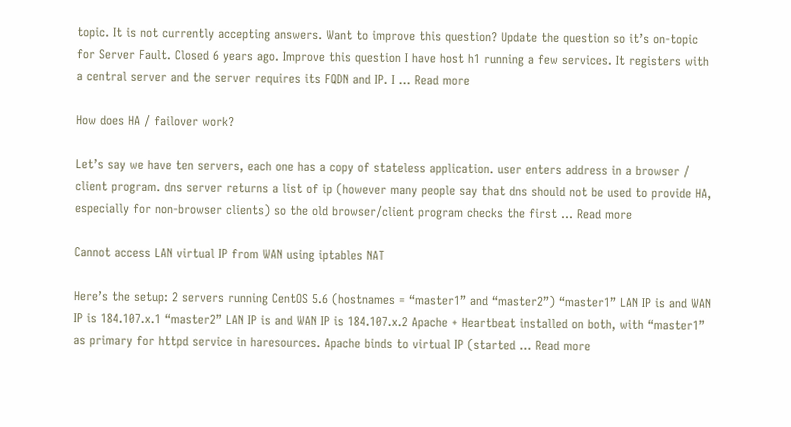topic. It is not currently accepting answers. Want to improve this question? Update the question so it’s on-topic for Server Fault. Closed 6 years ago. Improve this question I have host h1 running a few services. It registers with a central server and the server requires its FQDN and IP. I … Read more

How does HA / failover work?

Let’s say we have ten servers, each one has a copy of stateless application. user enters address in a browser / client program. dns server returns a list of ip (however many people say that dns should not be used to provide HA, especially for non-browser clients) so the old browser/client program checks the first … Read more

Cannot access LAN virtual IP from WAN using iptables NAT

Here’s the setup: 2 servers running CentOS 5.6 (hostnames = “master1” and “master2”) “master1” LAN IP is and WAN IP is 184.107.x.1 “master2” LAN IP is and WAN IP is 184.107.x.2 Apache + Heartbeat installed on both, with “master1” as primary for httpd service in haresources. Apache binds to virtual IP (started … Read more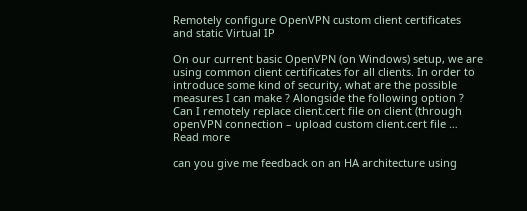Remotely configure OpenVPN custom client certificates and static Virtual IP

On our current basic OpenVPN (on Windows) setup, we are using common client certificates for all clients. In order to introduce some kind of security, what are the possible measures I can make ? Alongside the following option ? Can I remotely replace client.cert file on client (through openVPN connection – upload custom client.cert file … Read more

can you give me feedback on an HA architecture using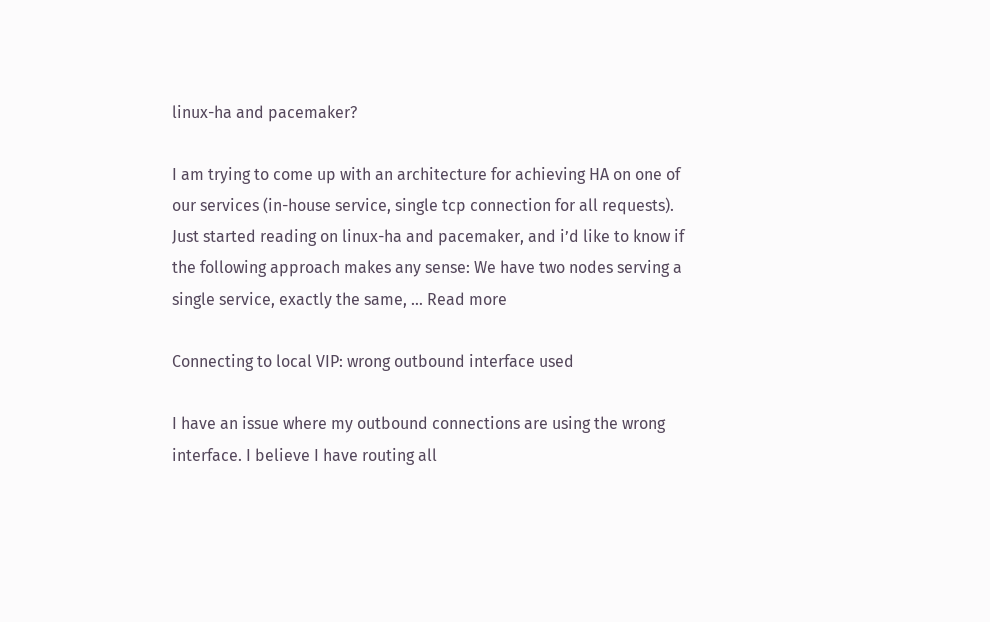linux-ha and pacemaker?

I am trying to come up with an architecture for achieving HA on one of our services (in-house service, single tcp connection for all requests). Just started reading on linux-ha and pacemaker, and i’d like to know if the following approach makes any sense: We have two nodes serving a single service, exactly the same, … Read more

Connecting to local VIP: wrong outbound interface used

I have an issue where my outbound connections are using the wrong interface. I believe I have routing all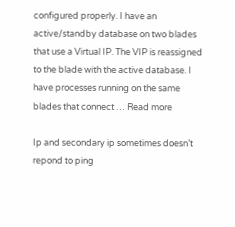configured properly. I have an active/standby database on two blades that use a Virtual IP. The VIP is reassigned to the blade with the active database. I have processes running on the same blades that connect … Read more

Ip and secondary ip sometimes doesn’t repond to ping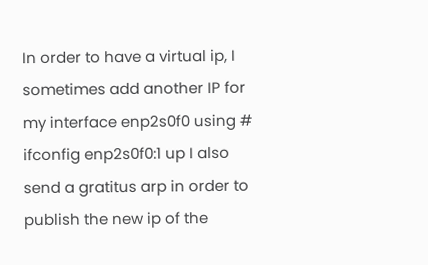In order to have a virtual ip, I sometimes add another IP for my interface enp2s0f0 using # ifconfig enp2s0f0:1 up I also send a gratitus arp in order to publish the new ip of the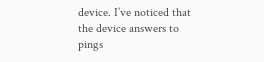device. I’ve noticed that the device answers to pings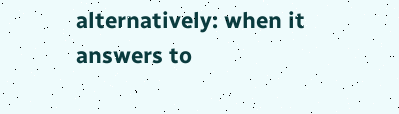alternatively: when it answers to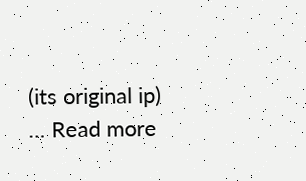(its original ip) … Read more